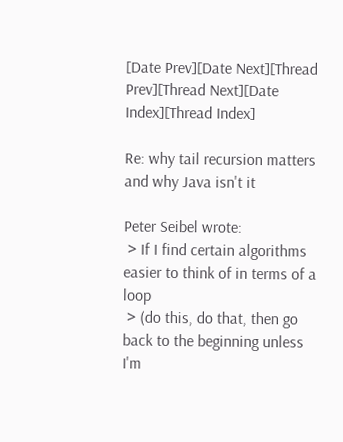[Date Prev][Date Next][Thread Prev][Thread Next][Date Index][Thread Index]

Re: why tail recursion matters and why Java isn't it

Peter Seibel wrote:
 > If I find certain algorithms easier to think of in terms of a loop
 > (do this, do that, then go back to the beginning unless I'm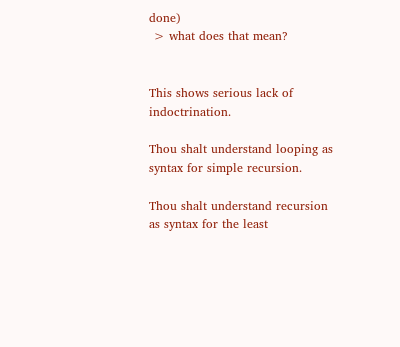done)
 > what does that mean?


This shows serious lack of indoctrination.

Thou shalt understand looping as syntax for simple recursion.

Thou shalt understand recursion as syntax for the least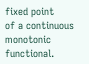fixed point
of a continuous monotonic functional.